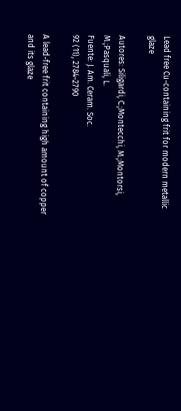Lead free Cu-containing frit for modern metallic glaze

Autores: Siligardi, C.;Montecchi, M.;Montorsi, M.;Pasquali, L.
Fuente: J. Am. Ceram. Soc.
92 (11), 2784-2790

A lead-free frit containing high amount of copper and its glaze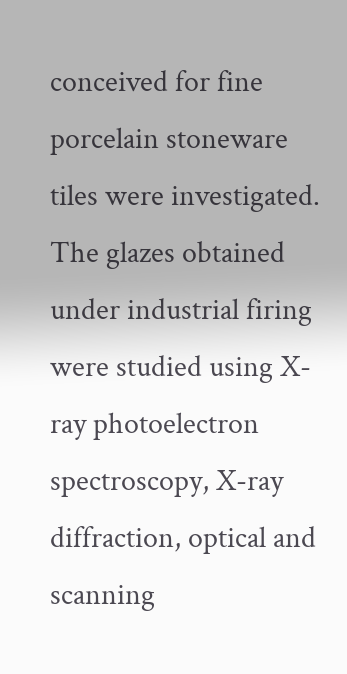conceived for fine porcelain stoneware tiles were investigated. The glazes obtained under industrial firing were studied using X-ray photoelectron spectroscopy, X-ray diffraction, optical and scanning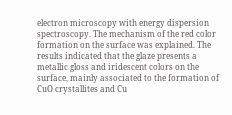electron microscopy with energy dispersion spectroscopy. The mechanism of the red color formation on the surface was explained. The results indicated that the glaze presents a metallic gloss and iridescent colors on the surface, mainly associated to the formation of CuO crystallites and Cu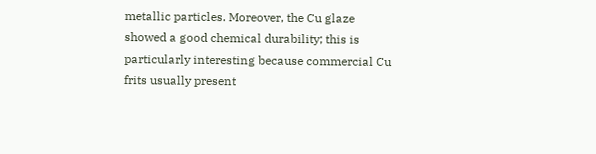metallic particles. Moreover, the Cu glaze showed a good chemical durability; this is particularly interesting because commercial Cu frits usually present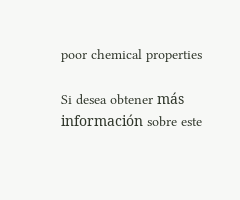poor chemical properties

Si desea obtener más información sobre este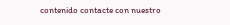contenido contacte con nuestro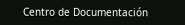Centro de Documentación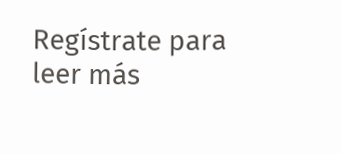Regístrate para leer más